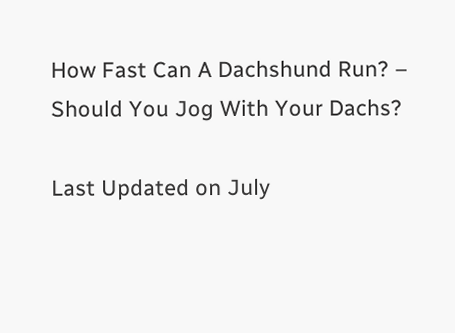How Fast Can A Dachshund Run? – Should You Jog With Your Dachs?

Last Updated on July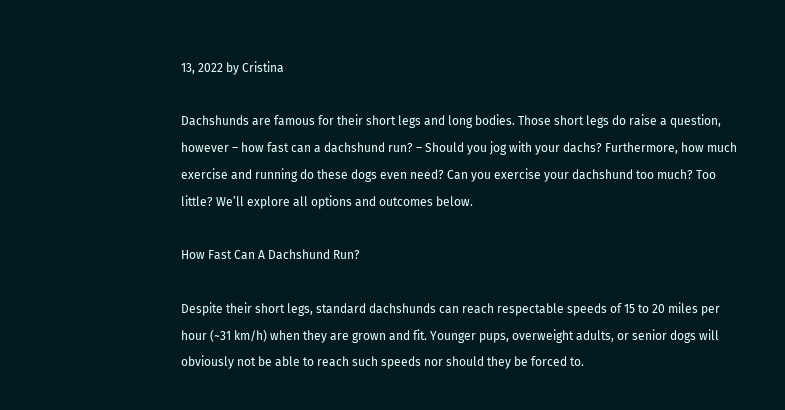13, 2022 by Cristina

Dachshunds are famous for their short legs and long bodies. Those short legs do raise a question, however – how fast can a dachshund run? – Should you jog with your dachs? Furthermore, how much exercise and running do these dogs even need? Can you exercise your dachshund too much? Too little? We’ll explore all options and outcomes below.

How Fast Can A Dachshund Run?

Despite their short legs, standard dachshunds can reach respectable speeds of 15 to 20 miles per hour (~31 km/h) when they are grown and fit. Younger pups, overweight adults, or senior dogs will obviously not be able to reach such speeds nor should they be forced to.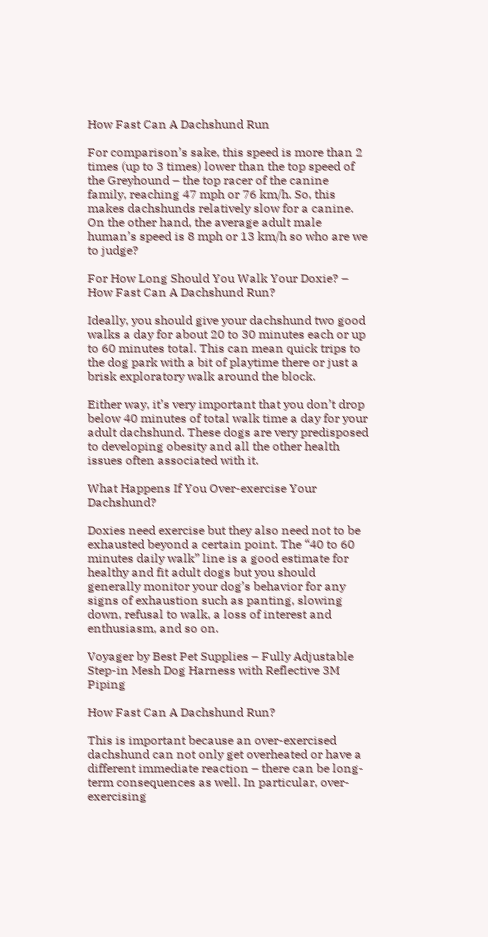How Fast Can A Dachshund Run

For comparison’s sake, this speed is more than 2 times (up to 3 times) lower than the top speed of the Greyhound – the top racer of the canine family, reaching 47 mph or 76 km/h. So, this makes dachshunds relatively slow for a canine. On the other hand, the average adult male human’s speed is 8 mph or 13 km/h so who are we to judge?

For How Long Should You Walk Your Doxie? – How Fast Can A Dachshund Run?

Ideally, you should give your dachshund two good walks a day for about 20 to 30 minutes each or up to 60 minutes total. This can mean quick trips to the dog park with a bit of playtime there or just a brisk exploratory walk around the block.

Either way, it’s very important that you don’t drop below 40 minutes of total walk time a day for your adult dachshund. These dogs are very predisposed to developing obesity and all the other health issues often associated with it.

What Happens If You Over-exercise Your Dachshund?

Doxies need exercise but they also need not to be exhausted beyond a certain point. The “40 to 60 minutes daily walk” line is a good estimate for healthy and fit adult dogs but you should generally monitor your dog’s behavior for any signs of exhaustion such as panting, slowing down, refusal to walk, a loss of interest and enthusiasm, and so on.

Voyager by Best Pet Supplies – Fully Adjustable Step-in Mesh Dog Harness with Reflective 3M Piping

How Fast Can A Dachshund Run?

This is important because an over-exercised dachshund can not only get overheated or have a different immediate reaction – there can be long-term consequences as well. In particular, over-exercising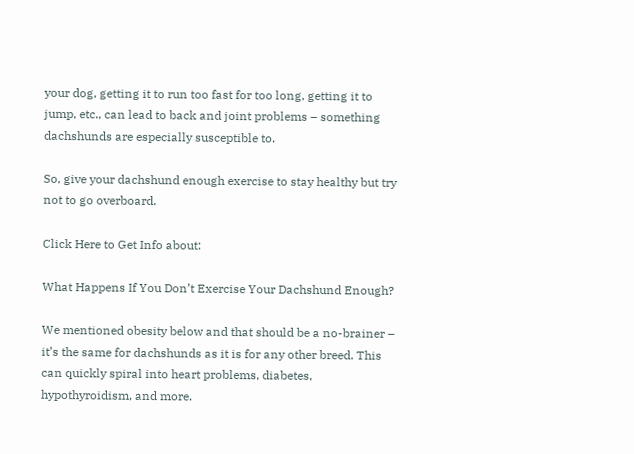your dog, getting it to run too fast for too long, getting it to jump, etc., can lead to back and joint problems – something dachshunds are especially susceptible to.

So, give your dachshund enough exercise to stay healthy but try not to go overboard.

Click Here to Get Info about:

What Happens If You Don’t Exercise Your Dachshund Enough?

We mentioned obesity below and that should be a no-brainer – it’s the same for dachshunds as it is for any other breed. This can quickly spiral into heart problems, diabetes, hypothyroidism, and more.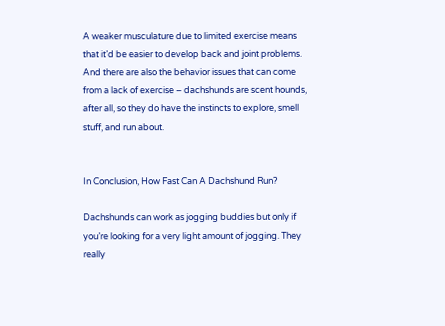A weaker musculature due to limited exercise means that it’d be easier to develop back and joint problems. And there are also the behavior issues that can come from a lack of exercise – dachshunds are scent hounds, after all, so they do have the instincts to explore, smell stuff, and run about.


In Conclusion, How Fast Can A Dachshund Run?

Dachshunds can work as jogging buddies but only if you’re looking for a very light amount of jogging. They really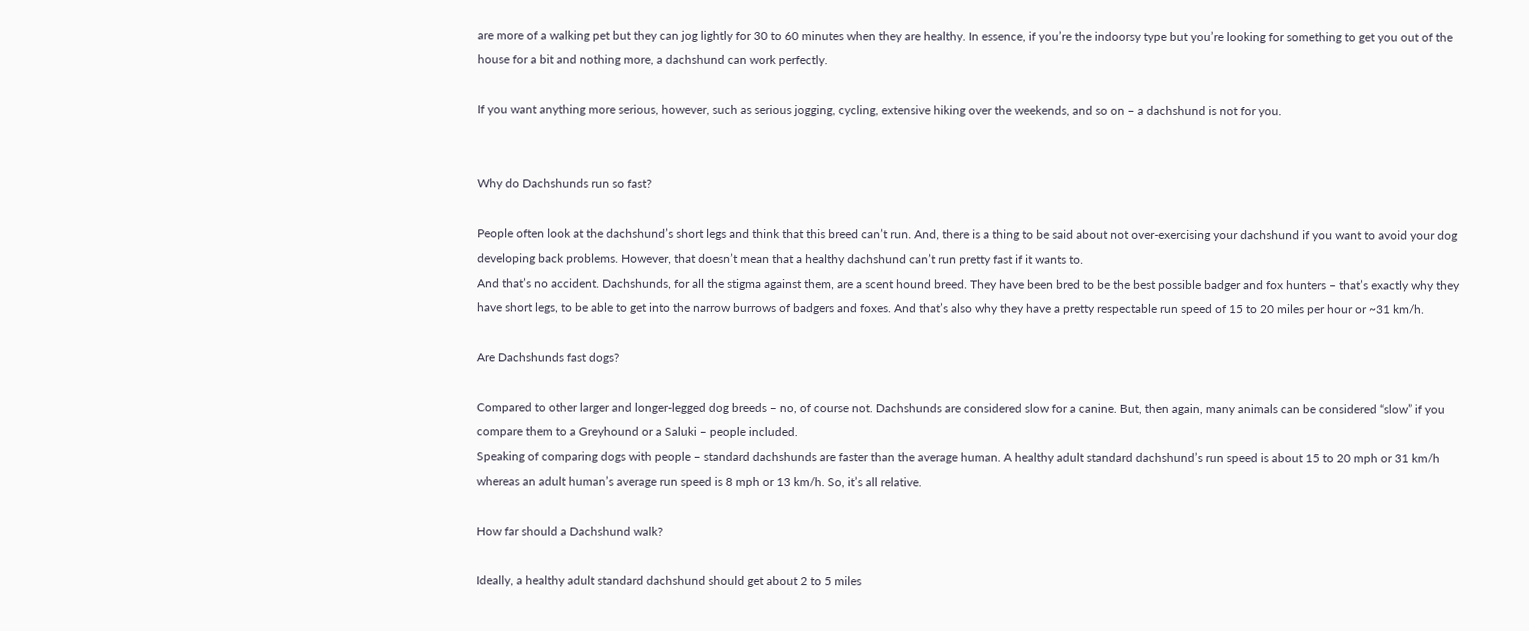are more of a walking pet but they can jog lightly for 30 to 60 minutes when they are healthy. In essence, if you’re the indoorsy type but you’re looking for something to get you out of the house for a bit and nothing more, a dachshund can work perfectly.

If you want anything more serious, however, such as serious jogging, cycling, extensive hiking over the weekends, and so on – a dachshund is not for you.


Why do Dachshunds run so fast?

People often look at the dachshund’s short legs and think that this breed can’t run. And, there is a thing to be said about not over-exercising your dachshund if you want to avoid your dog developing back problems. However, that doesn’t mean that a healthy dachshund can’t run pretty fast if it wants to.
And that’s no accident. Dachshunds, for all the stigma against them, are a scent hound breed. They have been bred to be the best possible badger and fox hunters – that’s exactly why they have short legs, to be able to get into the narrow burrows of badgers and foxes. And that’s also why they have a pretty respectable run speed of 15 to 20 miles per hour or ~31 km/h.

Are Dachshunds fast dogs?

Compared to other larger and longer-legged dog breeds – no, of course not. Dachshunds are considered slow for a canine. But, then again, many animals can be considered “slow” if you compare them to a Greyhound or a Saluki – people included.
Speaking of comparing dogs with people – standard dachshunds are faster than the average human. A healthy adult standard dachshund’s run speed is about 15 to 20 mph or 31 km/h whereas an adult human’s average run speed is 8 mph or 13 km/h. So, it’s all relative.

How far should a Dachshund walk?

Ideally, a healthy adult standard dachshund should get about 2 to 5 miles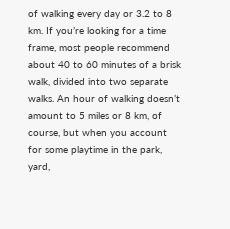of walking every day or 3.2 to 8 km. If you’re looking for a time frame, most people recommend about 40 to 60 minutes of a brisk walk, divided into two separate walks. An hour of walking doesn’t amount to 5 miles or 8 km, of course, but when you account for some playtime in the park, yard,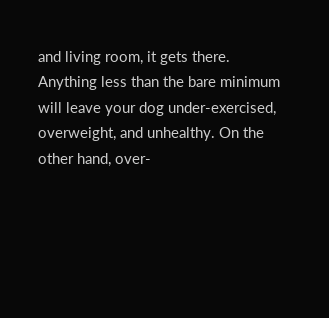and living room, it gets there.
Anything less than the bare minimum will leave your dog under-exercised, overweight, and unhealthy. On the other hand, over-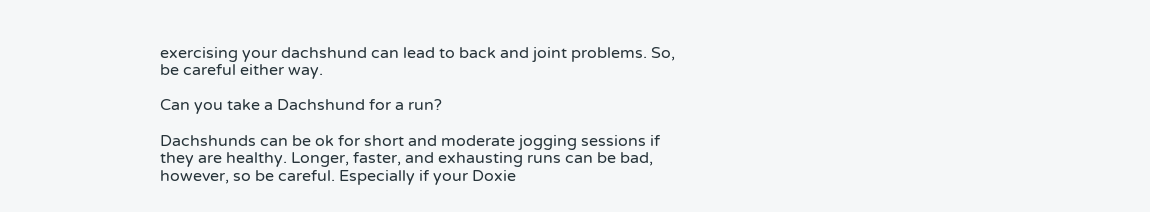exercising your dachshund can lead to back and joint problems. So, be careful either way.

Can you take a Dachshund for a run?

Dachshunds can be ok for short and moderate jogging sessions if they are healthy. Longer, faster, and exhausting runs can be bad, however, so be careful. Especially if your Doxie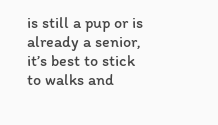is still a pup or is already a senior, it’s best to stick to walks and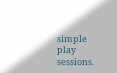simple play sessions.